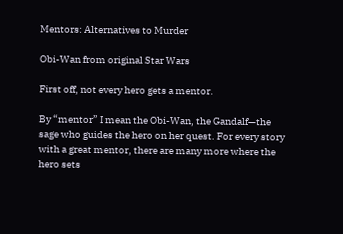Mentors: Alternatives to Murder

Obi-Wan from original Star Wars

First off, not every hero gets a mentor.

By “mentor” I mean the Obi-Wan, the Gandalf—the sage who guides the hero on her quest. For every story with a great mentor, there are many more where the hero sets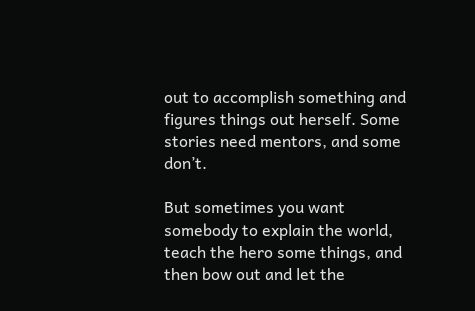out to accomplish something and figures things out herself. Some stories need mentors, and some don’t.

But sometimes you want somebody to explain the world, teach the hero some things, and then bow out and let the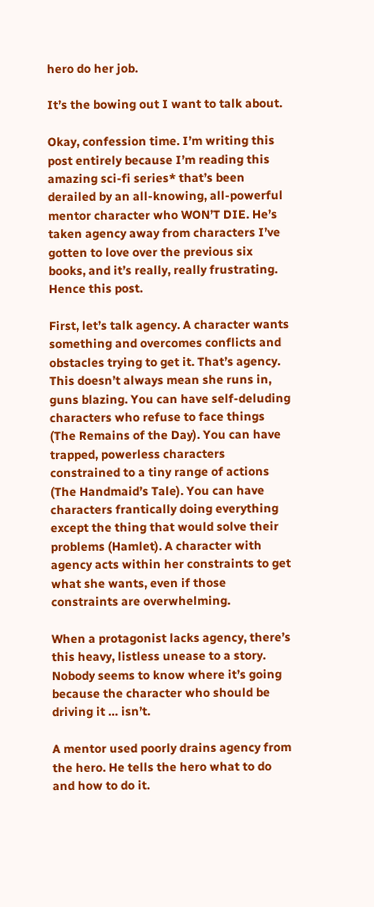hero do her job.

It’s the bowing out I want to talk about.

Okay, confession time. I’m writing this post entirely because I’m reading this amazing sci-fi series* that’s been derailed by an all-knowing, all-powerful mentor character who WON’T DIE. He’s taken agency away from characters I’ve gotten to love over the previous six books, and it’s really, really frustrating. Hence this post.

First, let’s talk agency. A character wants something and overcomes conflicts and obstacles trying to get it. That’s agency. This doesn’t always mean she runs in, guns blazing. You can have self-deluding characters who refuse to face things (The Remains of the Day). You can have trapped, powerless characters constrained to a tiny range of actions (The Handmaid’s Tale). You can have characters frantically doing everything except the thing that would solve their problems (Hamlet). A character with agency acts within her constraints to get what she wants, even if those constraints are overwhelming.

When a protagonist lacks agency, there’s this heavy, listless unease to a story. Nobody seems to know where it’s going because the character who should be driving it … isn’t.

A mentor used poorly drains agency from the hero. He tells the hero what to do and how to do it.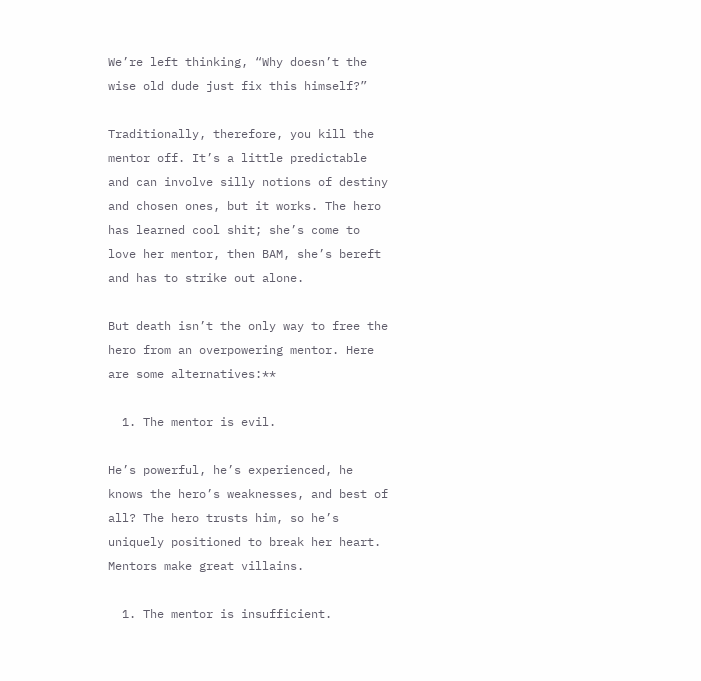We’re left thinking, “Why doesn’t the wise old dude just fix this himself?”

Traditionally, therefore, you kill the mentor off. It’s a little predictable and can involve silly notions of destiny and chosen ones, but it works. The hero has learned cool shit; she’s come to love her mentor, then BAM, she’s bereft and has to strike out alone.

But death isn’t the only way to free the hero from an overpowering mentor. Here are some alternatives:**

  1. The mentor is evil.

He’s powerful, he’s experienced, he knows the hero’s weaknesses, and best of all? The hero trusts him, so he’s uniquely positioned to break her heart. Mentors make great villains.

  1. The mentor is insufficient.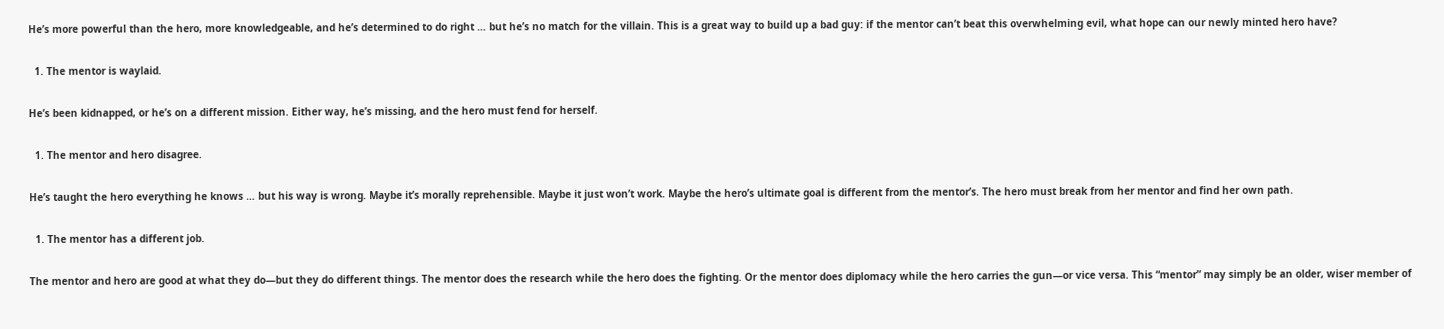He’s more powerful than the hero, more knowledgeable, and he’s determined to do right … but he’s no match for the villain. This is a great way to build up a bad guy: if the mentor can’t beat this overwhelming evil, what hope can our newly minted hero have?

  1. The mentor is waylaid.

He’s been kidnapped, or he’s on a different mission. Either way, he’s missing, and the hero must fend for herself.

  1. The mentor and hero disagree.

He’s taught the hero everything he knows … but his way is wrong. Maybe it’s morally reprehensible. Maybe it just won’t work. Maybe the hero’s ultimate goal is different from the mentor’s. The hero must break from her mentor and find her own path.

  1. The mentor has a different job.

The mentor and hero are good at what they do—but they do different things. The mentor does the research while the hero does the fighting. Or the mentor does diplomacy while the hero carries the gun—or vice versa. This “mentor” may simply be an older, wiser member of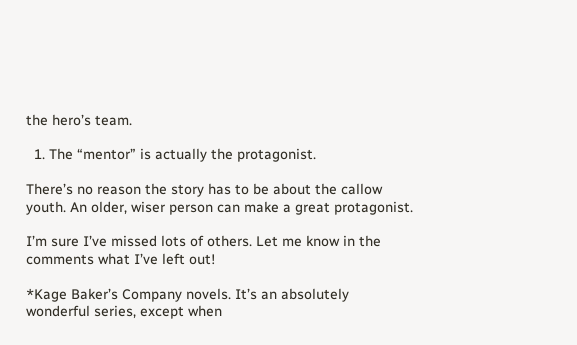the hero’s team.

  1. The “mentor” is actually the protagonist.

There’s no reason the story has to be about the callow youth. An older, wiser person can make a great protagonist.

I’m sure I’ve missed lots of others. Let me know in the comments what I’ve left out!

*Kage Baker’s Company novels. It’s an absolutely wonderful series, except when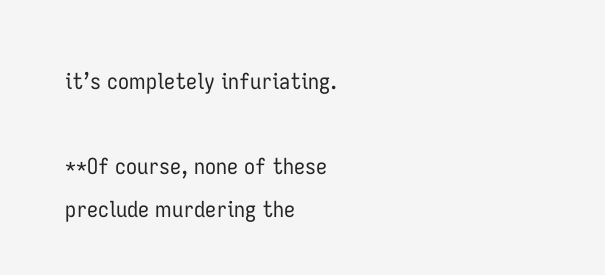it’s completely infuriating.

**Of course, none of these preclude murdering the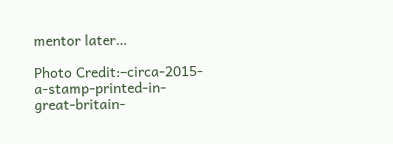mentor later…

Photo Credit:–circa-2015-a-stamp-printed-in-great-britain-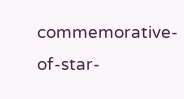commemorative-of-star-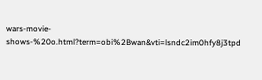wars-movie-shows-%20o.html?term=obi%2Bwan&vti=lsndc2im0hfy8j3tpd